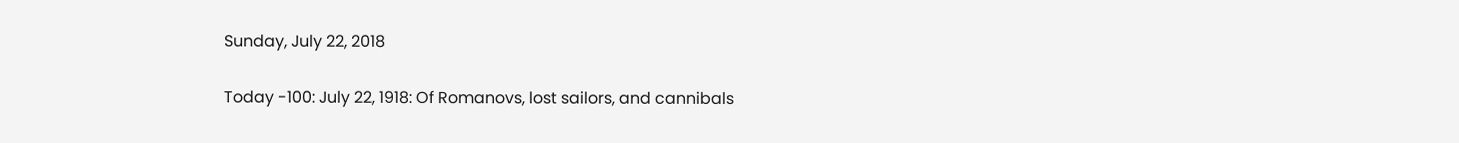Sunday, July 22, 2018

Today -100: July 22, 1918: Of Romanovs, lost sailors, and cannibals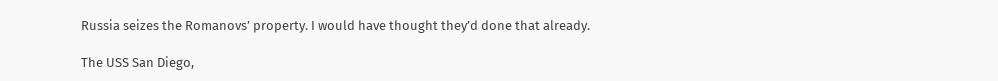Russia seizes the Romanovs’ property. I would have thought they’d done that already.

The USS San Diego,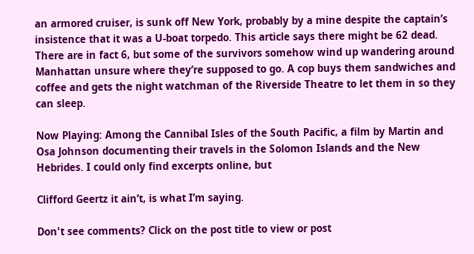an armored cruiser, is sunk off New York, probably by a mine despite the captain’s insistence that it was a U-boat torpedo. This article says there might be 62 dead. There are in fact 6, but some of the survivors somehow wind up wandering around Manhattan unsure where they’re supposed to go. A cop buys them sandwiches and coffee and gets the night watchman of the Riverside Theatre to let them in so they can sleep.

Now Playing: Among the Cannibal Isles of the South Pacific, a film by Martin and Osa Johnson documenting their travels in the Solomon Islands and the New Hebrides. I could only find excerpts online, but

Clifford Geertz it ain’t, is what I’m saying.

Don't see comments? Click on the post title to view or post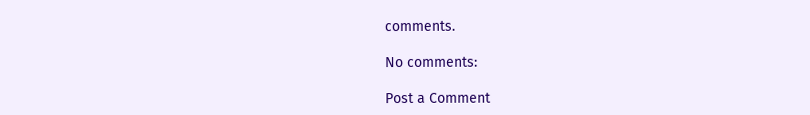comments.

No comments:

Post a Comment